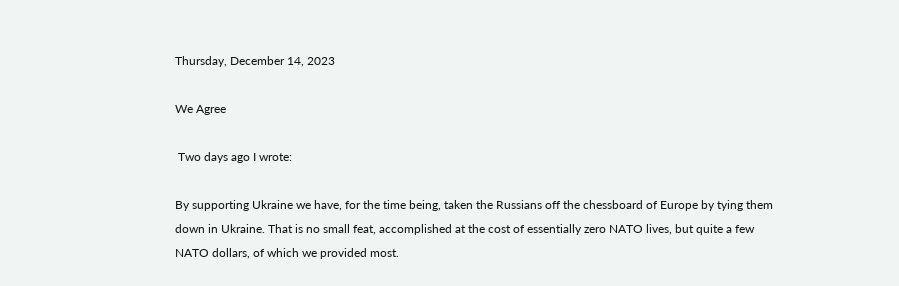Thursday, December 14, 2023

We Agree

 Two days ago I wrote:

By supporting Ukraine we have, for the time being, taken the Russians off the chessboard of Europe by tying them down in Ukraine. That is no small feat, accomplished at the cost of essentially zero NATO lives, but quite a few NATO dollars, of which we provided most.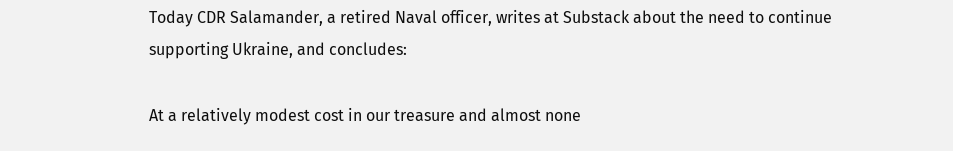Today CDR Salamander, a retired Naval officer, writes at Substack about the need to continue supporting Ukraine, and concludes:

At a relatively modest cost in our treasure and almost none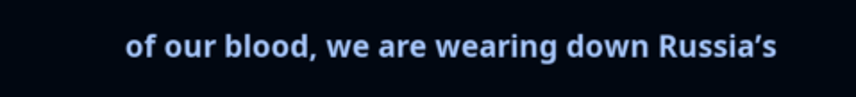of our blood, we are wearing down Russia’s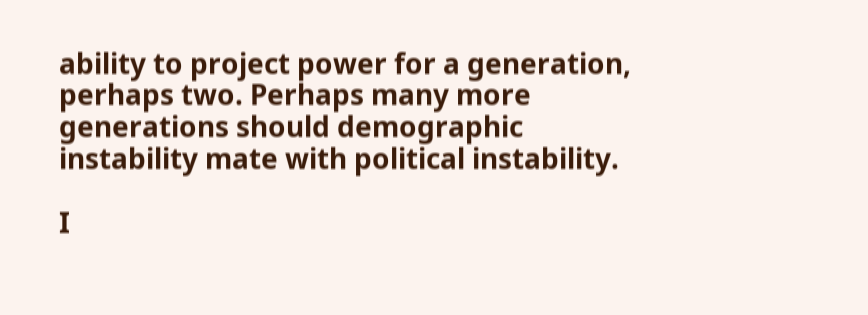ability to project power for a generation, perhaps two. Perhaps many more generations should demographic instability mate with political instability.

I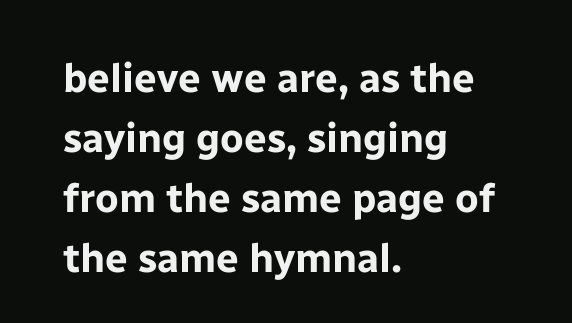believe we are, as the saying goes, singing from the same page of the same hymnal.